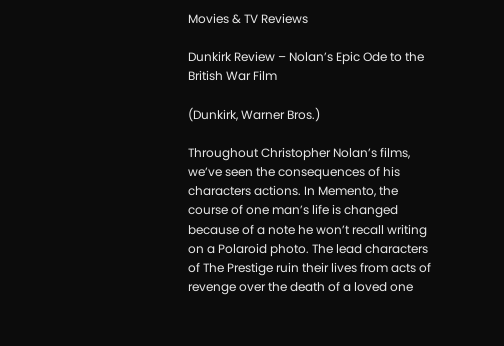Movies & TV Reviews

Dunkirk Review – Nolan’s Epic Ode to the British War Film

(Dunkirk, Warner Bros.)

Throughout Christopher Nolan’s films, we’ve seen the consequences of his characters actions. In Memento, the course of one man’s life is changed because of a note he won’t recall writing on a Polaroid photo. The lead characters of The Prestige ruin their lives from acts of revenge over the death of a loved one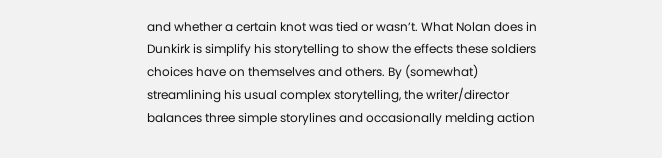and whether a certain knot was tied or wasn’t. What Nolan does in Dunkirk is simplify his storytelling to show the effects these soldiers choices have on themselves and others. By (somewhat) streamlining his usual complex storytelling, the writer/director balances three simple storylines and occasionally melding action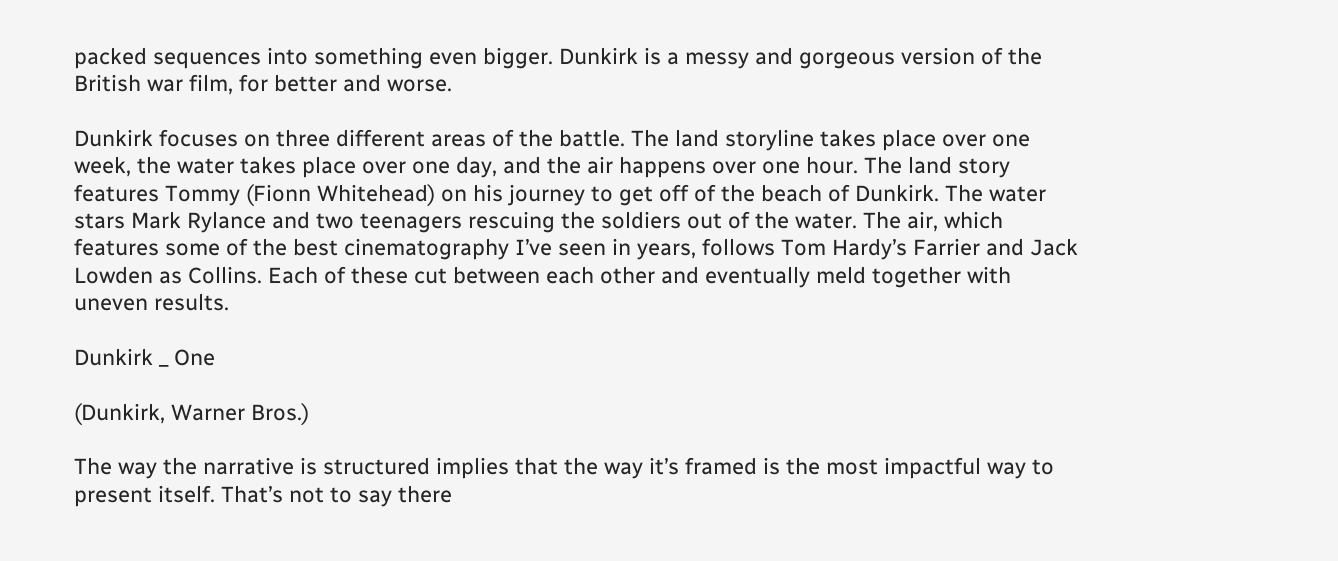packed sequences into something even bigger. Dunkirk is a messy and gorgeous version of the British war film, for better and worse.

Dunkirk focuses on three different areas of the battle. The land storyline takes place over one week, the water takes place over one day, and the air happens over one hour. The land story features Tommy (Fionn Whitehead) on his journey to get off of the beach of Dunkirk. The water stars Mark Rylance and two teenagers rescuing the soldiers out of the water. The air, which features some of the best cinematography I’ve seen in years, follows Tom Hardy’s Farrier and Jack Lowden as Collins. Each of these cut between each other and eventually meld together with uneven results.

Dunkirk _ One

(Dunkirk, Warner Bros.)

The way the narrative is structured implies that the way it’s framed is the most impactful way to present itself. That’s not to say there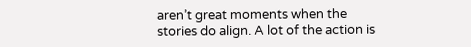aren’t great moments when the stories do align. A lot of the action is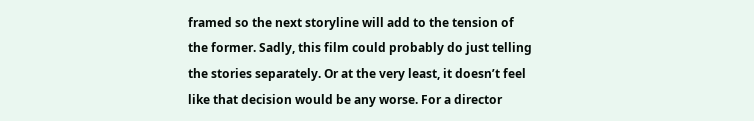framed so the next storyline will add to the tension of the former. Sadly, this film could probably do just telling the stories separately. Or at the very least, it doesn’t feel like that decision would be any worse. For a director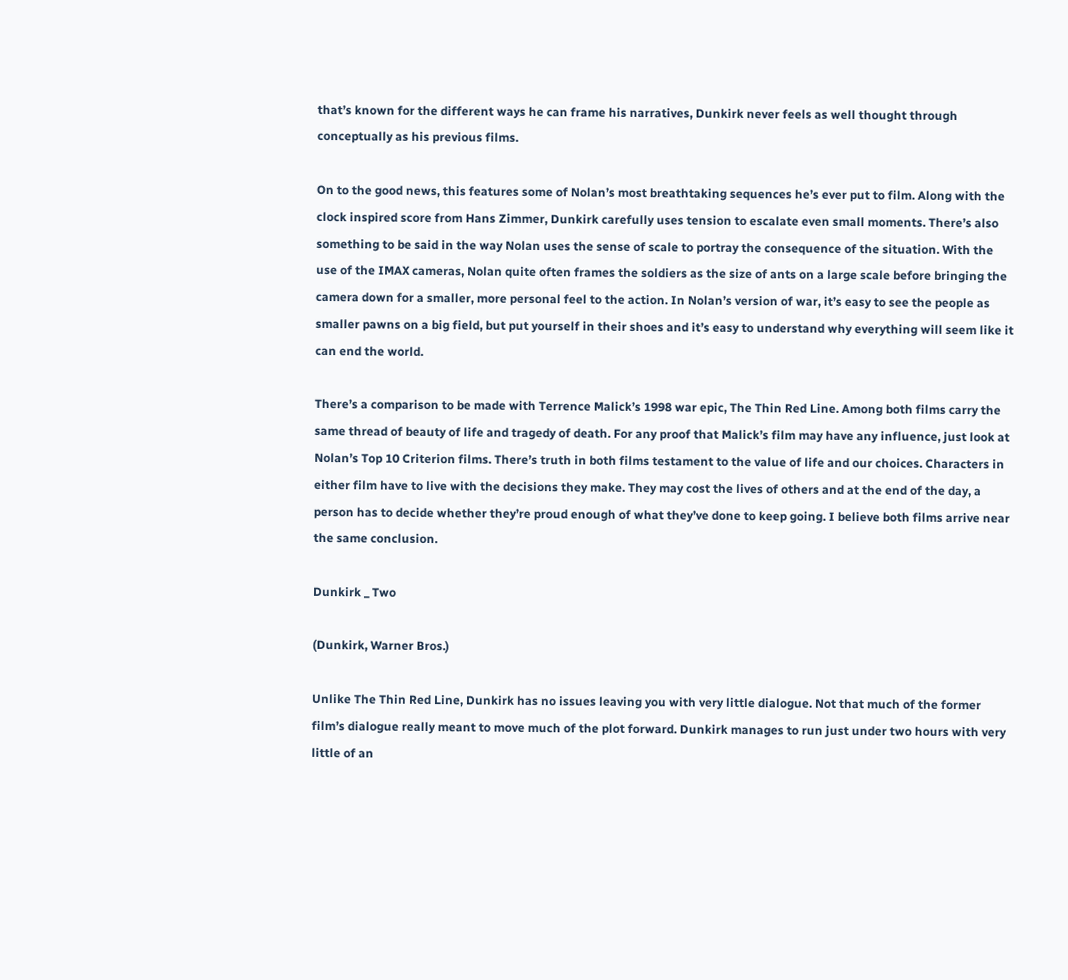that’s known for the different ways he can frame his narratives, Dunkirk never feels as well thought through conceptually as his previous films.

On to the good news, this features some of Nolan’s most breathtaking sequences he’s ever put to film. Along with the clock inspired score from Hans Zimmer, Dunkirk carefully uses tension to escalate even small moments. There’s also something to be said in the way Nolan uses the sense of scale to portray the consequence of the situation. With the use of the IMAX cameras, Nolan quite often frames the soldiers as the size of ants on a large scale before bringing the camera down for a smaller, more personal feel to the action. In Nolan’s version of war, it’s easy to see the people as smaller pawns on a big field, but put yourself in their shoes and it’s easy to understand why everything will seem like it can end the world.

There’s a comparison to be made with Terrence Malick’s 1998 war epic, The Thin Red Line. Among both films carry the same thread of beauty of life and tragedy of death. For any proof that Malick’s film may have any influence, just look at Nolan’s Top 10 Criterion films. There’s truth in both films testament to the value of life and our choices. Characters in either film have to live with the decisions they make. They may cost the lives of others and at the end of the day, a person has to decide whether they’re proud enough of what they’ve done to keep going. I believe both films arrive near the same conclusion.

Dunkirk _ Two

(Dunkirk, Warner Bros.)

Unlike The Thin Red Line, Dunkirk has no issues leaving you with very little dialogue. Not that much of the former film’s dialogue really meant to move much of the plot forward. Dunkirk manages to run just under two hours with very little of an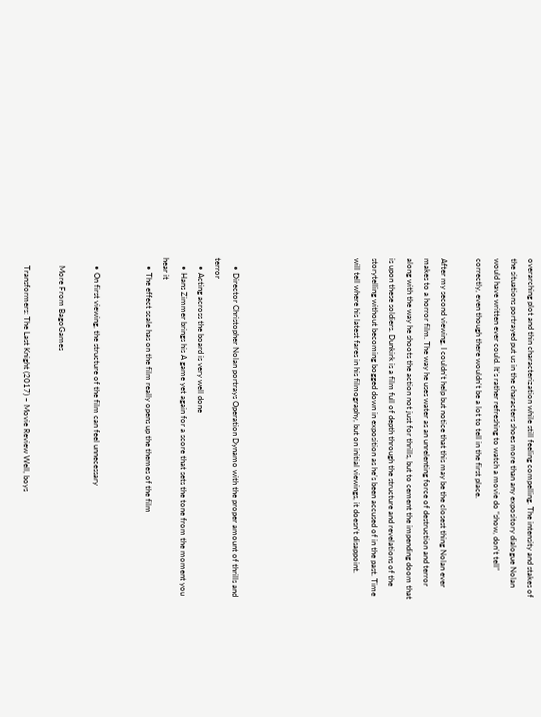overarching plot and thin characterization while still feeling compelling. The intensity and stakes of the situations portrayed put us in the characters shoes more than any expository dialogue Nolan would have written ever could. It’s rather refreshing to watch a movie do “show, don’t tell” correctly, even though there wouldn’t be a lot to tell in the first place.

After my second viewing, I couldn’t help but notice that this may be the closest thing Nolan ever makes to a horror film. The way he uses water as an unrelenting force of destruction and terror along with the way he shoots the action not just for thrills, but to cement the impending doom that is upon these soldiers. Dunkirk is a film full of depth through the structure and revelations of the storytelling without becoming bogged down in exposition as he’s been accused of in the past. Time will tell where his latest fares in his filmography, but on initial viewings, it doesn’t disappoint.






    • Director Christopher Nolan portrays Operation Dynamo with the proper amount of thrills and terror
    • Acting across the board is very well done
    • Hans Zimmer brings his A game yet again for a score that sets the tone from the moment you hear it
    • The effect scale has on the film really opens up the themes of the film


    • On first viewing, the structure of the film can feel unnecessary

    More From BagoGames

    Transformers: The Last Knight (2017) – Movie Review Well, boys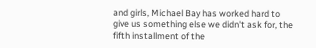and girls, Michael Bay has worked hard to give us something else we didn't ask for, the fifth installment of the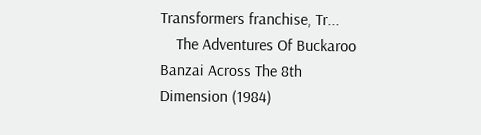Transformers franchise, Tr...
    The Adventures Of Buckaroo Banzai Across The 8th Dimension (1984)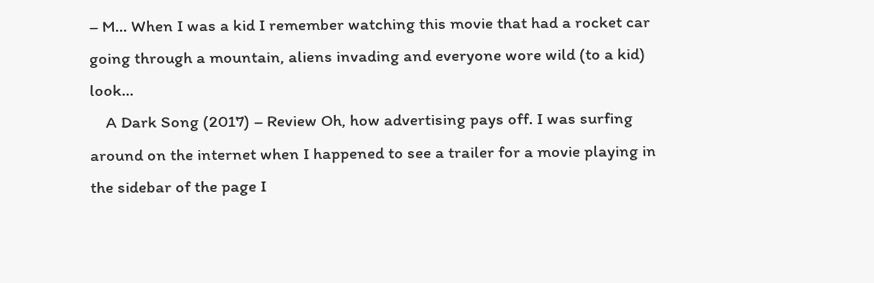– M... When I was a kid I remember watching this movie that had a rocket car going through a mountain, aliens invading and everyone wore wild (to a kid) look...
    A Dark Song (2017) – Review Oh, how advertising pays off. I was surfing around on the internet when I happened to see a trailer for a movie playing in the sidebar of the page I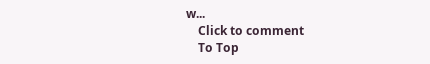w...
    Click to comment
    To Top